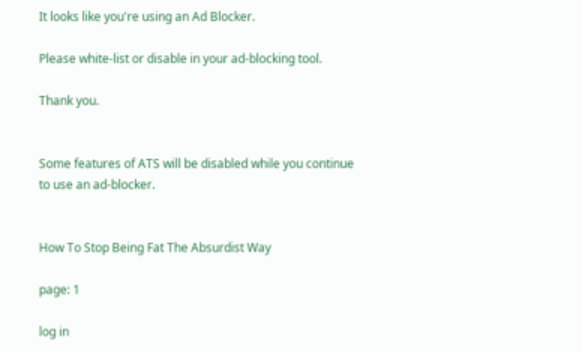It looks like you're using an Ad Blocker.

Please white-list or disable in your ad-blocking tool.

Thank you.


Some features of ATS will be disabled while you continue to use an ad-blocker.


How To Stop Being Fat The Absurdist Way

page: 1

log in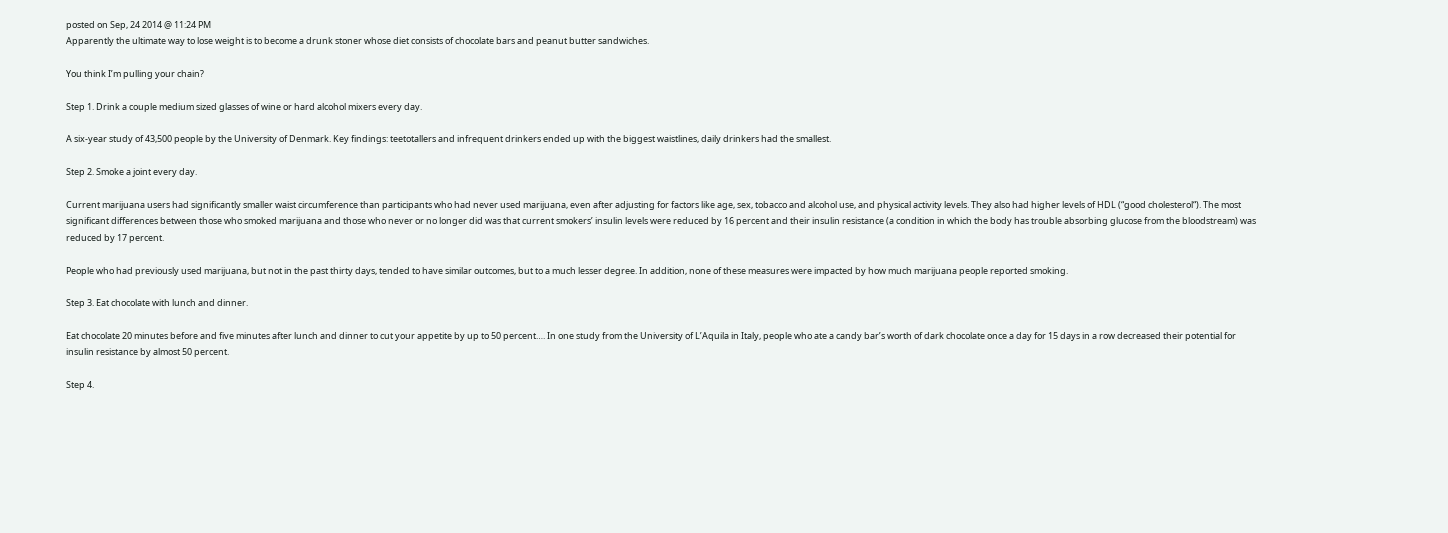posted on Sep, 24 2014 @ 11:24 PM
Apparently the ultimate way to lose weight is to become a drunk stoner whose diet consists of chocolate bars and peanut butter sandwiches.

You think I’m pulling your chain?

Step 1. Drink a couple medium sized glasses of wine or hard alcohol mixers every day.

A six-year study of 43,500 people by the University of Denmark. Key findings: teetotallers and infrequent drinkers ended up with the biggest waistlines, daily drinkers had the smallest.

Step 2. Smoke a joint every day.

Current marijuana users had significantly smaller waist circumference than participants who had never used marijuana, even after adjusting for factors like age, sex, tobacco and alcohol use, and physical activity levels. They also had higher levels of HDL (“good cholesterol“). The most significant differences between those who smoked marijuana and those who never or no longer did was that current smokers’ insulin levels were reduced by 16 percent and their insulin resistance (a condition in which the body has trouble absorbing glucose from the bloodstream) was reduced by 17 percent.

People who had previously used marijuana, but not in the past thirty days, tended to have similar outcomes, but to a much lesser degree. In addition, none of these measures were impacted by how much marijuana people reported smoking.

Step 3. Eat chocolate with lunch and dinner.

Eat chocolate 20 minutes before and five minutes after lunch and dinner to cut your appetite by up to 50 percent…. In one study from the University of L’Aquila in Italy, people who ate a candy bar’s worth of dark chocolate once a day for 15 days in a row decreased their potential for insulin resistance by almost 50 percent.

Step 4.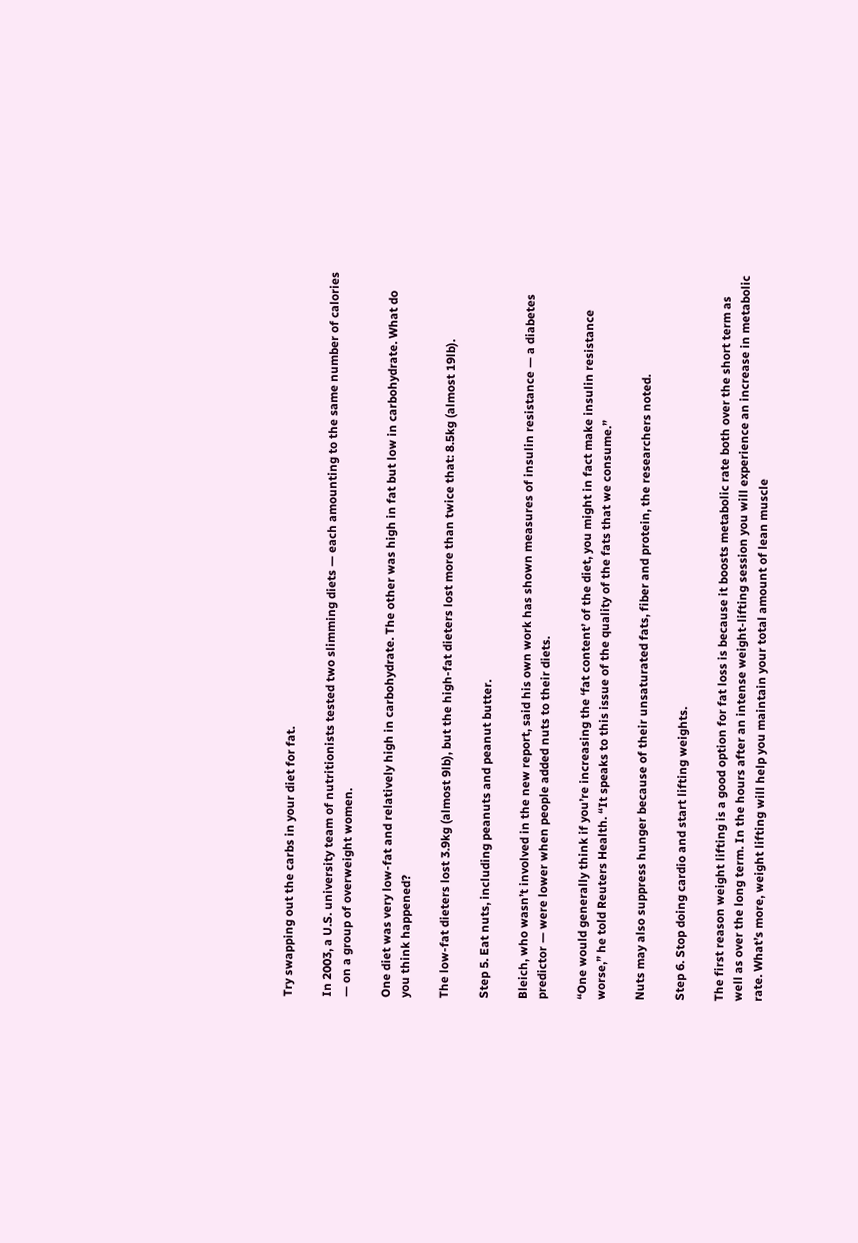Try swapping out the carbs in your diet for fat.

In 2003, a U.S. university team of nutritionists tested two slimming diets — each amounting to the same number of calories — on a group of overweight women.

One diet was very low-fat and relatively high in carbohydrate. The other was high in fat but low in carbohydrate. What do you think happened?

The low-fat dieters lost 3.9kg (almost 9lb), but the high-fat dieters lost more than twice that: 8.5kg (almost 19lb).

Step 5. Eat nuts, including peanuts and peanut butter.

Bleich, who wasn’t involved in the new report, said his own work has shown measures of insulin resistance — a diabetes predictor — were lower when people added nuts to their diets.

“One would generally think if you’re increasing the ‘fat content’ of the diet, you might in fact make insulin resistance worse,” he told Reuters Health. “It speaks to this issue of the quality of the fats that we consume.”

Nuts may also suppress hunger because of their unsaturated fats, fiber and protein, the researchers noted.

Step 6. Stop doing cardio and start lifting weights.

The first reason weight lifting is a good option for fat loss is because it boosts metabolic rate both over the short term as well as over the long term. In the hours after an intense weight-lifting session you will experience an increase in metabolic rate. What’s more, weight lifting will help you maintain your total amount of lean muscle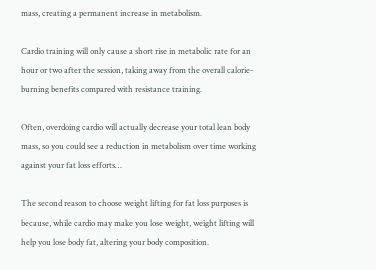mass, creating a permanent increase in metabolism.

Cardio training will only cause a short rise in metabolic rate for an hour or two after the session, taking away from the overall calorie-burning benefits compared with resistance training.

Often, overdoing cardio will actually decrease your total lean body mass, so you could see a reduction in metabolism over time working against your fat loss efforts…

The second reason to choose weight lifting for fat loss purposes is because, while cardio may make you lose weight, weight lifting will help you lose body fat, altering your body composition.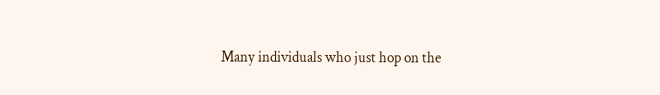Many individuals who just hop on the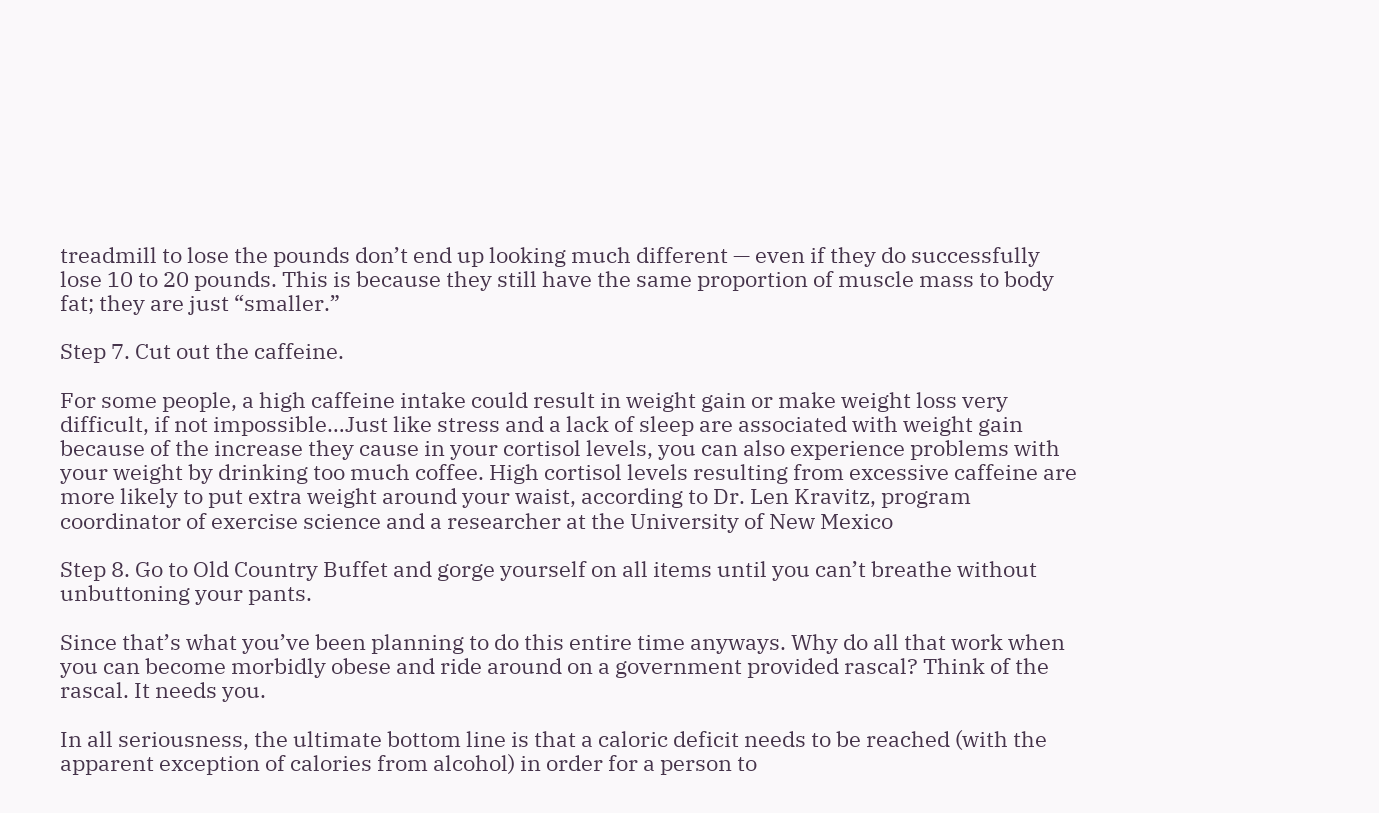treadmill to lose the pounds don’t end up looking much different — even if they do successfully lose 10 to 20 pounds. This is because they still have the same proportion of muscle mass to body fat; they are just “smaller.”

Step 7. Cut out the caffeine.

For some people, a high caffeine intake could result in weight gain or make weight loss very difficult, if not impossible…Just like stress and a lack of sleep are associated with weight gain because of the increase they cause in your cortisol levels, you can also experience problems with your weight by drinking too much coffee. High cortisol levels resulting from excessive caffeine are more likely to put extra weight around your waist, according to Dr. Len Kravitz, program coordinator of exercise science and a researcher at the University of New Mexico

Step 8. Go to Old Country Buffet and gorge yourself on all items until you can’t breathe without unbuttoning your pants.

Since that’s what you’ve been planning to do this entire time anyways. Why do all that work when you can become morbidly obese and ride around on a government provided rascal? Think of the rascal. It needs you.

In all seriousness, the ultimate bottom line is that a caloric deficit needs to be reached (with the apparent exception of calories from alcohol) in order for a person to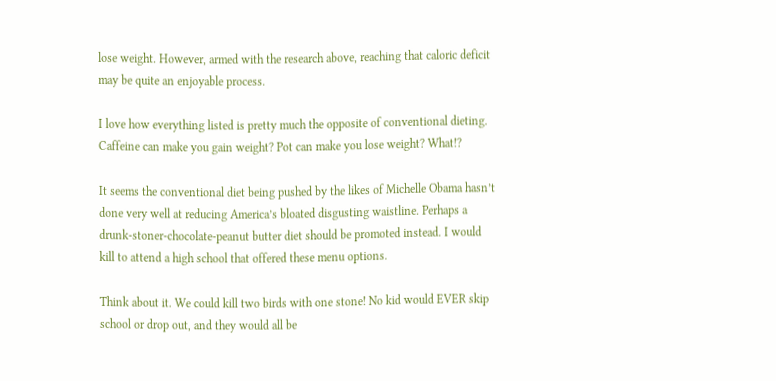lose weight. However, armed with the research above, reaching that caloric deficit may be quite an enjoyable process.

I love how everything listed is pretty much the opposite of conventional dieting. Caffeine can make you gain weight? Pot can make you lose weight? What!?

It seems the conventional diet being pushed by the likes of Michelle Obama hasn’t done very well at reducing America’s bloated disgusting waistline. Perhaps a drunk-stoner-chocolate-peanut butter diet should be promoted instead. I would kill to attend a high school that offered these menu options.

Think about it. We could kill two birds with one stone! No kid would EVER skip school or drop out, and they would all be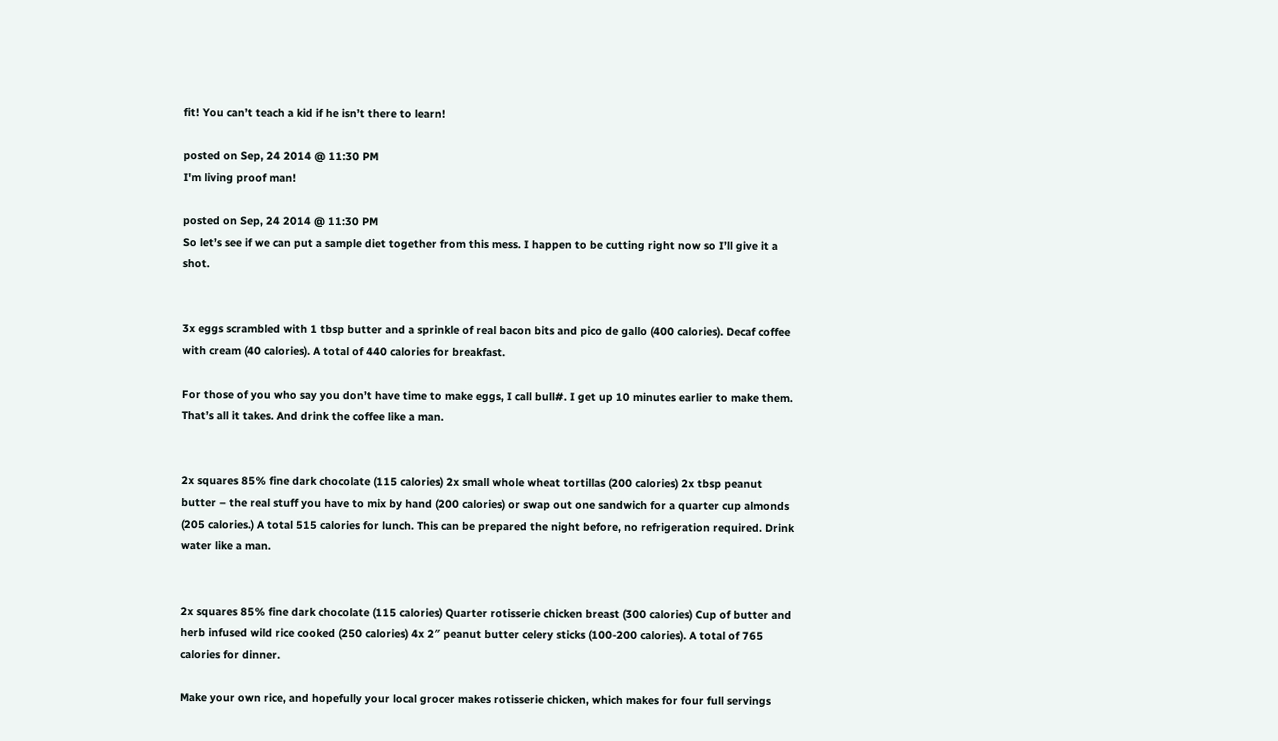fit! You can’t teach a kid if he isn’t there to learn!

posted on Sep, 24 2014 @ 11:30 PM
I'm living proof man!

posted on Sep, 24 2014 @ 11:30 PM
So let’s see if we can put a sample diet together from this mess. I happen to be cutting right now so I’ll give it a shot.


3x eggs scrambled with 1 tbsp butter and a sprinkle of real bacon bits and pico de gallo (400 calories). Decaf coffee with cream (40 calories). A total of 440 calories for breakfast.

For those of you who say you don’t have time to make eggs, I call bull#. I get up 10 minutes earlier to make them. That’s all it takes. And drink the coffee like a man.


2x squares 85% fine dark chocolate (115 calories) 2x small whole wheat tortillas (200 calories) 2x tbsp peanut butter – the real stuff you have to mix by hand (200 calories) or swap out one sandwich for a quarter cup almonds (205 calories.) A total 515 calories for lunch. This can be prepared the night before, no refrigeration required. Drink water like a man.


2x squares 85% fine dark chocolate (115 calories) Quarter rotisserie chicken breast (300 calories) Cup of butter and herb infused wild rice cooked (250 calories) 4x 2″ peanut butter celery sticks (100-200 calories). A total of 765 calories for dinner.

Make your own rice, and hopefully your local grocer makes rotisserie chicken, which makes for four full servings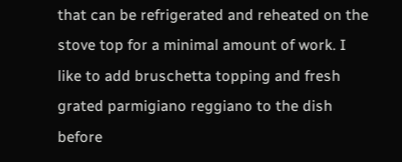that can be refrigerated and reheated on the stove top for a minimal amount of work. I like to add bruschetta topping and fresh grated parmigiano reggiano to the dish before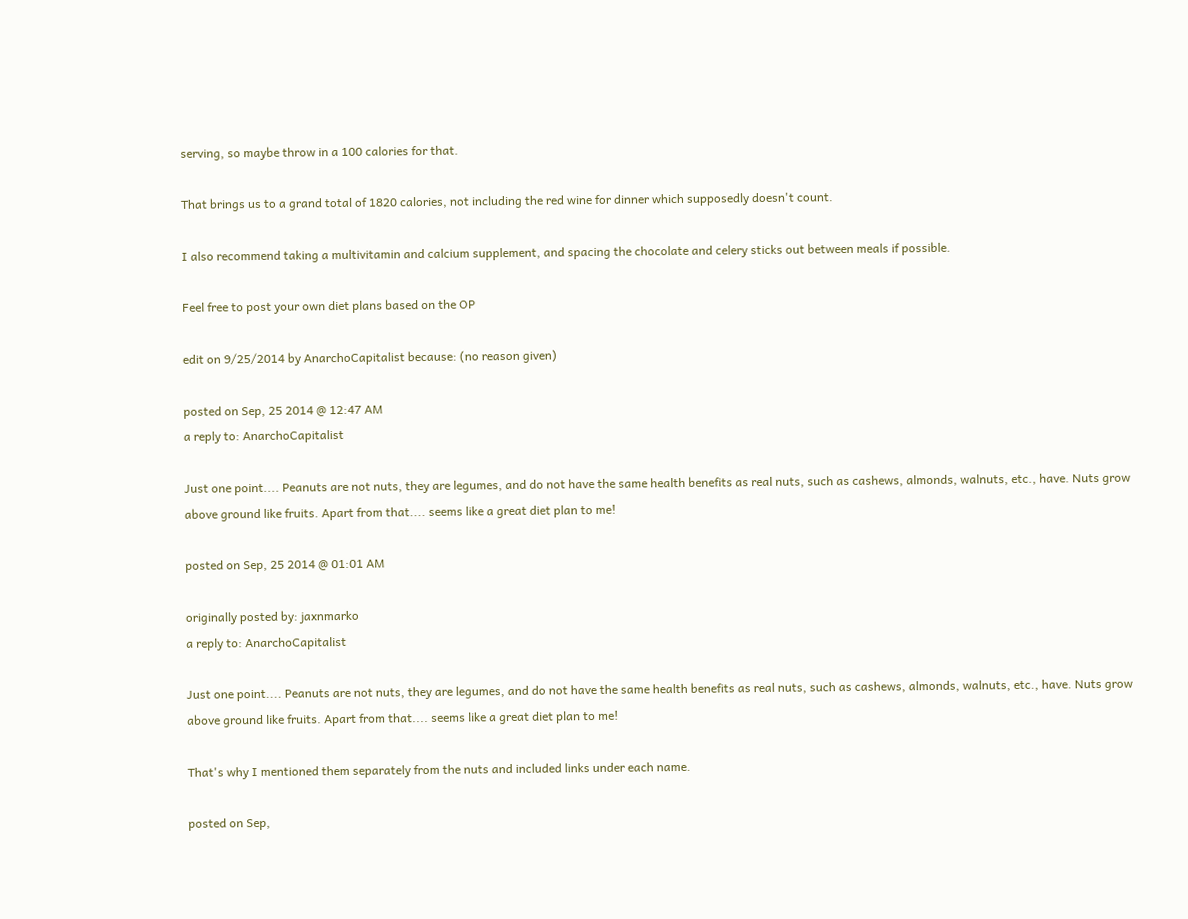serving, so maybe throw in a 100 calories for that.

That brings us to a grand total of 1820 calories, not including the red wine for dinner which supposedly doesn't count.

I also recommend taking a multivitamin and calcium supplement, and spacing the chocolate and celery sticks out between meals if possible.

Feel free to post your own diet plans based on the OP

edit on 9/25/2014 by AnarchoCapitalist because: (no reason given)

posted on Sep, 25 2014 @ 12:47 AM
a reply to: AnarchoCapitalist

Just one point.... Peanuts are not nuts, they are legumes, and do not have the same health benefits as real nuts, such as cashews, almonds, walnuts, etc., have. Nuts grow above ground like fruits. Apart from that.... seems like a great diet plan to me!

posted on Sep, 25 2014 @ 01:01 AM

originally posted by: jaxnmarko
a reply to: AnarchoCapitalist

Just one point.... Peanuts are not nuts, they are legumes, and do not have the same health benefits as real nuts, such as cashews, almonds, walnuts, etc., have. Nuts grow above ground like fruits. Apart from that.... seems like a great diet plan to me!

That's why I mentioned them separately from the nuts and included links under each name.

posted on Sep,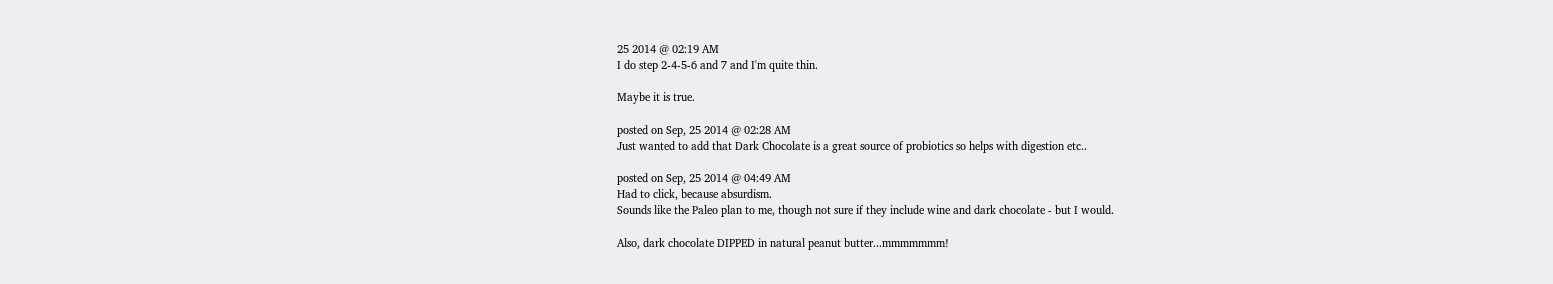25 2014 @ 02:19 AM
I do step 2-4-5-6 and 7 and I'm quite thin.

Maybe it is true.

posted on Sep, 25 2014 @ 02:28 AM
Just wanted to add that Dark Chocolate is a great source of probiotics so helps with digestion etc..

posted on Sep, 25 2014 @ 04:49 AM
Had to click, because absurdism.
Sounds like the Paleo plan to me, though not sure if they include wine and dark chocolate - but I would.

Also, dark chocolate DIPPED in natural peanut butter...mmmmmmm!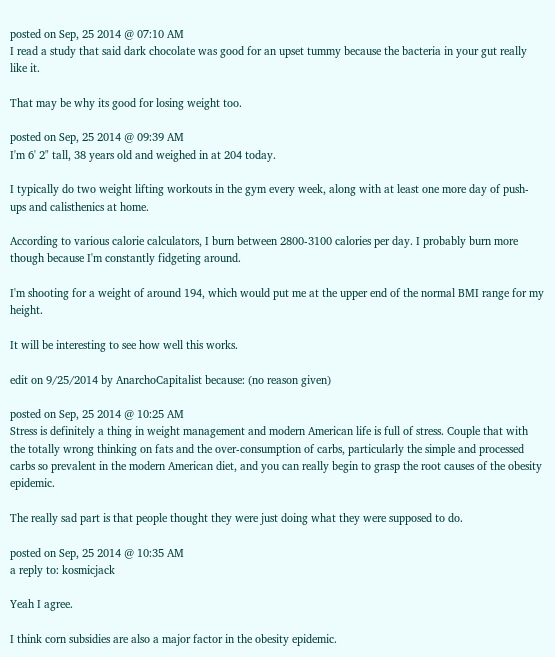posted on Sep, 25 2014 @ 07:10 AM
I read a study that said dark chocolate was good for an upset tummy because the bacteria in your gut really like it.

That may be why its good for losing weight too.

posted on Sep, 25 2014 @ 09:39 AM
I'm 6' 2" tall, 38 years old and weighed in at 204 today.

I typically do two weight lifting workouts in the gym every week, along with at least one more day of push-ups and calisthenics at home.

According to various calorie calculators, I burn between 2800-3100 calories per day. I probably burn more though because I'm constantly fidgeting around.

I'm shooting for a weight of around 194, which would put me at the upper end of the normal BMI range for my height.

It will be interesting to see how well this works.

edit on 9/25/2014 by AnarchoCapitalist because: (no reason given)

posted on Sep, 25 2014 @ 10:25 AM
Stress is definitely a thing in weight management and modern American life is full of stress. Couple that with the totally wrong thinking on fats and the over-consumption of carbs, particularly the simple and processed carbs so prevalent in the modern American diet, and you can really begin to grasp the root causes of the obesity epidemic.

The really sad part is that people thought they were just doing what they were supposed to do.

posted on Sep, 25 2014 @ 10:35 AM
a reply to: kosmicjack

Yeah I agree.

I think corn subsidies are also a major factor in the obesity epidemic.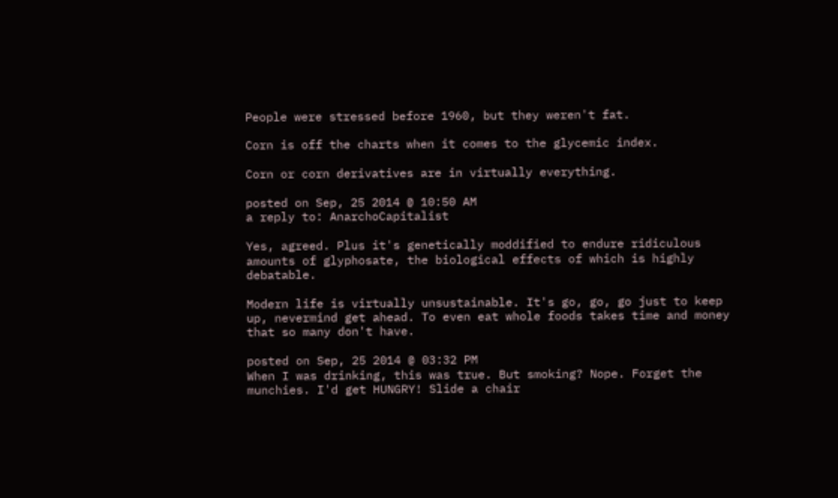People were stressed before 1960, but they weren't fat.

Corn is off the charts when it comes to the glycemic index.

Corn or corn derivatives are in virtually everything.

posted on Sep, 25 2014 @ 10:50 AM
a reply to: AnarchoCapitalist

Yes, agreed. Plus it's genetically moddified to endure ridiculous amounts of glyphosate, the biological effects of which is highly debatable.

Modern life is virtually unsustainable. It's go, go, go just to keep up, nevermind get ahead. To even eat whole foods takes time and money that so many don't have.

posted on Sep, 25 2014 @ 03:32 PM
When I was drinking, this was true. But smoking? Nope. Forget the munchies. I'd get HUNGRY! Slide a chair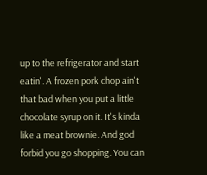up to the refrigerator and start eatin'. A frozen pork chop ain't that bad when you put a little chocolate syrup on it. It's kinda like a meat brownie. And god forbid you go shopping. You can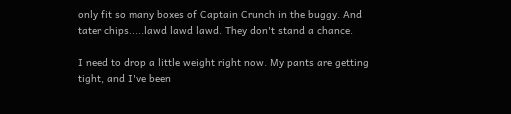only fit so many boxes of Captain Crunch in the buggy. And tater chips.....lawd lawd lawd. They don't stand a chance.

I need to drop a little weight right now. My pants are getting tight, and I've been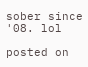sober since '08. lol

posted on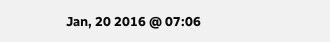Jan, 20 2016 @ 07:06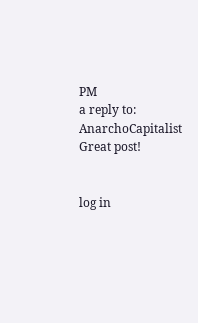PM
a reply to: AnarchoCapitalist
Great post!


log in